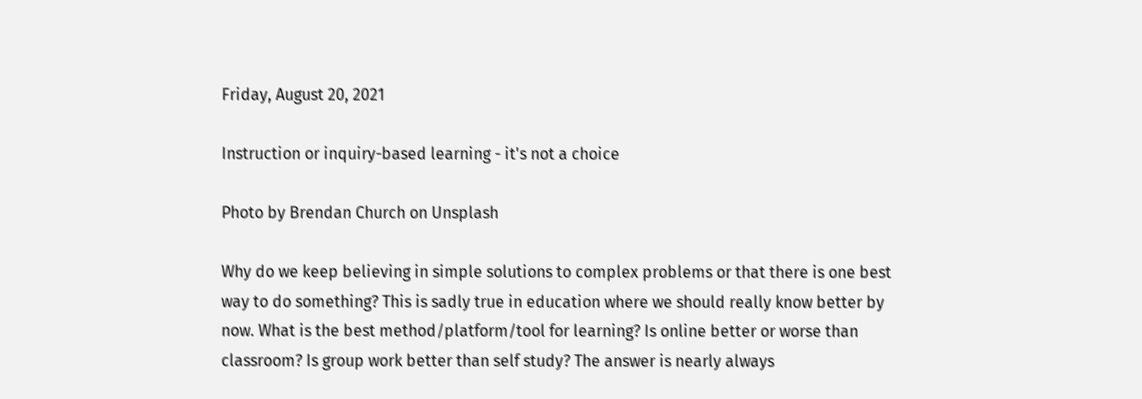Friday, August 20, 2021

Instruction or inquiry-based learning - it's not a choice

Photo by Brendan Church on Unsplash

Why do we keep believing in simple solutions to complex problems or that there is one best way to do something? This is sadly true in education where we should really know better by now. What is the best method/platform/tool for learning? Is online better or worse than classroom? Is group work better than self study? The answer is nearly always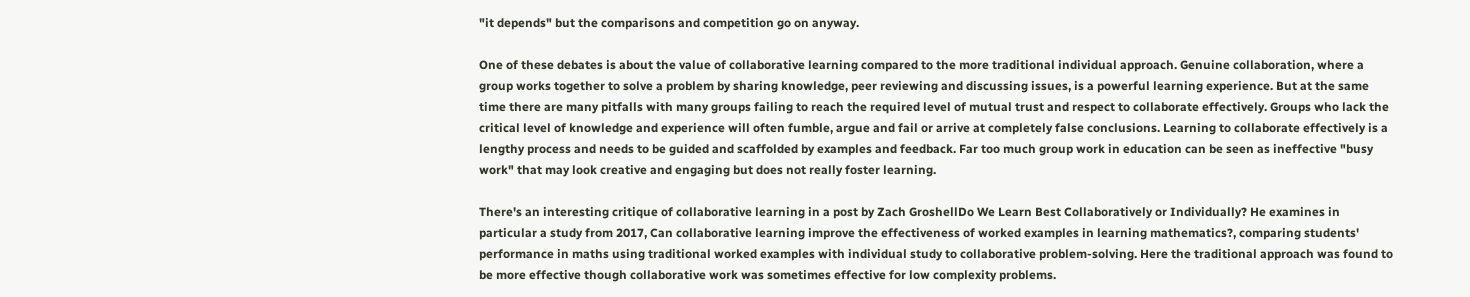"it depends" but the comparisons and competition go on anyway.

One of these debates is about the value of collaborative learning compared to the more traditional individual approach. Genuine collaboration, where a group works together to solve a problem by sharing knowledge, peer reviewing and discussing issues, is a powerful learning experience. But at the same time there are many pitfalls with many groups failing to reach the required level of mutual trust and respect to collaborate effectively. Groups who lack the critical level of knowledge and experience will often fumble, argue and fail or arrive at completely false conclusions. Learning to collaborate effectively is a lengthy process and needs to be guided and scaffolded by examples and feedback. Far too much group work in education can be seen as ineffective "busy work" that may look creative and engaging but does not really foster learning.

There's an interesting critique of collaborative learning in a post by Zach GroshellDo We Learn Best Collaboratively or Individually? He examines in particular a study from 2017, Can collaborative learning improve the effectiveness of worked examples in learning mathematics?, comparing students' performance in maths using traditional worked examples with individual study to collaborative problem-solving. Here the traditional approach was found to be more effective though collaborative work was sometimes effective for low complexity problems.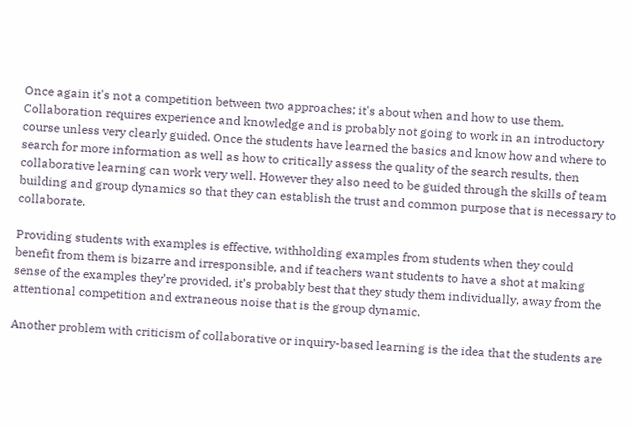Once again it's not a competition between two approaches; it's about when and how to use them. Collaboration requires experience and knowledge and is probably not going to work in an introductory course unless very clearly guided. Once the students have learned the basics and know how and where to search for more information as well as how to critically assess the quality of the search results, then collaborative learning can work very well. However they also need to be guided through the skills of team building and group dynamics so that they can establish the trust and common purpose that is necessary to collaborate.

Providing students with examples is effective, withholding examples from students when they could benefit from them is bizarre and irresponsible, and if teachers want students to have a shot at making sense of the examples they’re provided, it’s probably best that they study them individually, away from the attentional competition and extraneous noise that is the group dynamic.

Another problem with criticism of collaborative or inquiry-based learning is the idea that the students are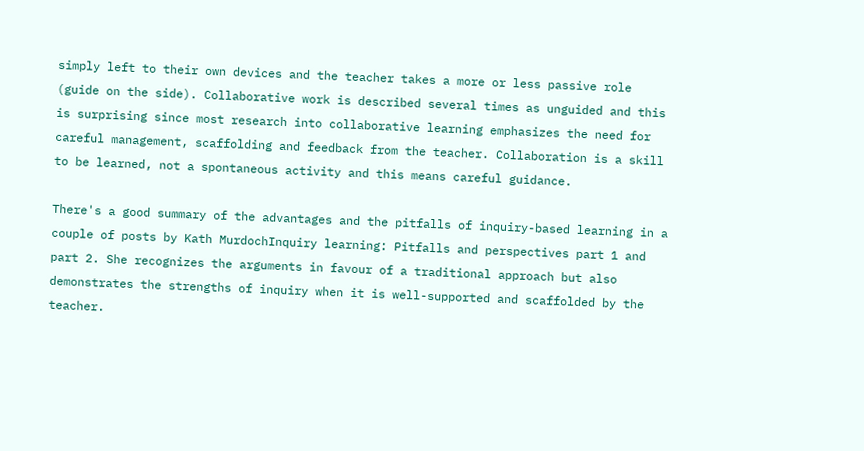simply left to their own devices and the teacher takes a more or less passive role (guide on the side). Collaborative work is described several times as unguided and this is surprising since most research into collaborative learning emphasizes the need for careful management, scaffolding and feedback from the teacher. Collaboration is a skill to be learned, not a spontaneous activity and this means careful guidance.

There's a good summary of the advantages and the pitfalls of inquiry-based learning in a couple of posts by Kath MurdochInquiry learning: Pitfalls and perspectives part 1 and part 2. She recognizes the arguments in favour of a traditional approach but also demonstrates the strengths of inquiry when it is well-supported and scaffolded by the teacher.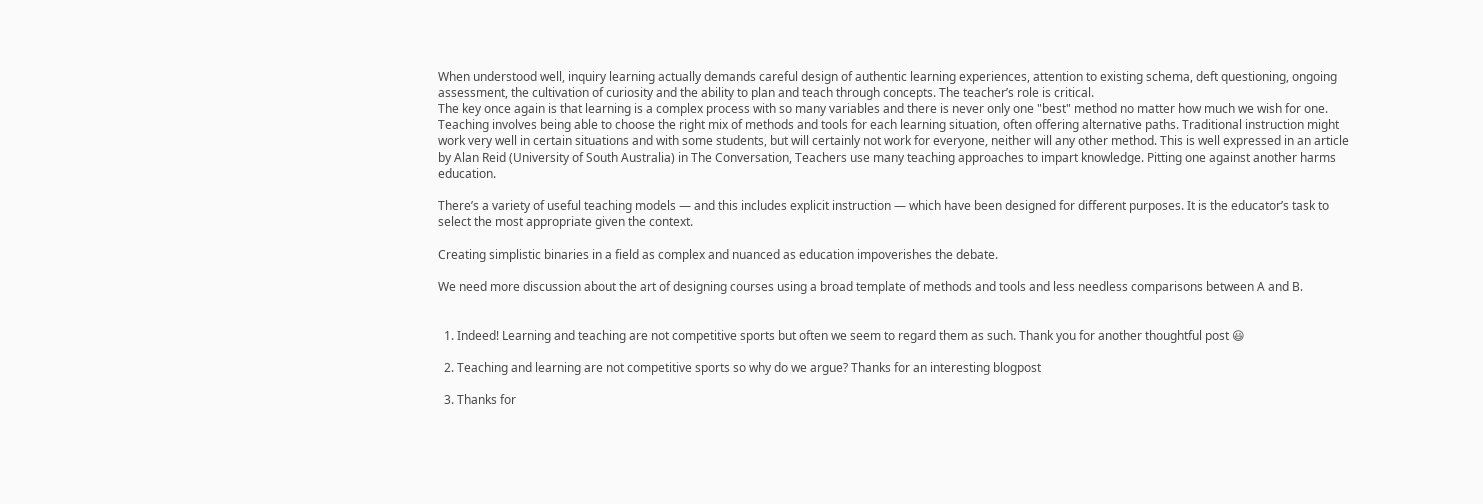When understood well, inquiry learning actually demands careful design of authentic learning experiences, attention to existing schema, deft questioning, ongoing assessment, the cultivation of curiosity and the ability to plan and teach through concepts. The teacher’s role is critical.
The key once again is that learning is a complex process with so many variables and there is never only one "best" method no matter how much we wish for one. Teaching involves being able to choose the right mix of methods and tools for each learning situation, often offering alternative paths. Traditional instruction might work very well in certain situations and with some students, but will certainly not work for everyone, neither will any other method. This is well expressed in an article by Alan Reid (University of South Australia) in The Conversation, Teachers use many teaching approaches to impart knowledge. Pitting one against another harms education.

There’s a variety of useful teaching models — and this includes explicit instruction — which have been designed for different purposes. It is the educator’s task to select the most appropriate given the context.

Creating simplistic binaries in a field as complex and nuanced as education impoverishes the debate.

We need more discussion about the art of designing courses using a broad template of methods and tools and less needless comparisons between A and B.


  1. Indeed! Learning and teaching are not competitive sports but often we seem to regard them as such. Thank you for another thoughtful post 😃

  2. Teaching and learning are not competitive sports so why do we argue? Thanks for an interesting blogpost

  3. Thanks for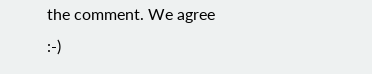the comment. We agree :-)